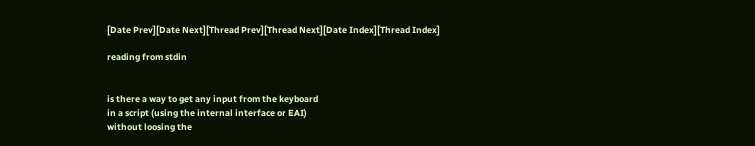[Date Prev][Date Next][Thread Prev][Thread Next][Date Index][Thread Index]

reading from stdin


is there a way to get any input from the keyboard
in a script (using the internal interface or EAI)
without loosing the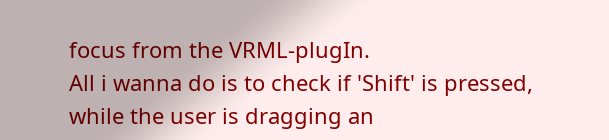focus from the VRML-plugIn.
All i wanna do is to check if 'Shift' is pressed,
while the user is dragging an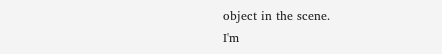object in the scene.
I'm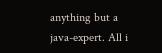anything but a java-expert. All i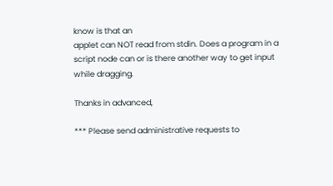know is that an
applet can NOT read from stdin. Does a program in a
script node can or is there another way to get input
while dragging.

Thanks in advanced,

*** Please send administrative requests to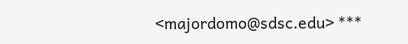<majordomo@sdsc.edu> ***